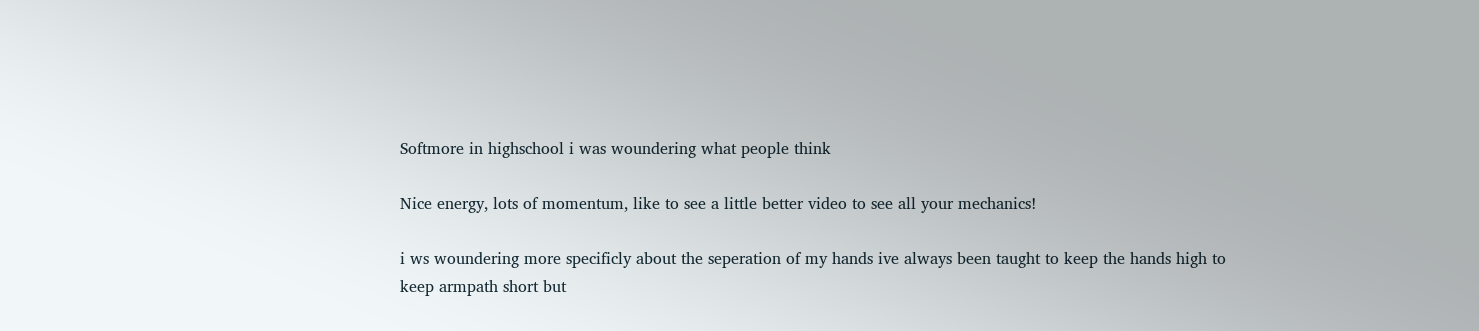Softmore in highschool i was woundering what people think

Nice energy, lots of momentum, like to see a little better video to see all your mechanics!

i ws woundering more specificly about the seperation of my hands ive always been taught to keep the hands high to keep armpath short but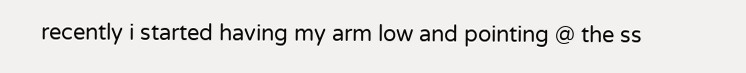recently i started having my arm low and pointing @ the ss